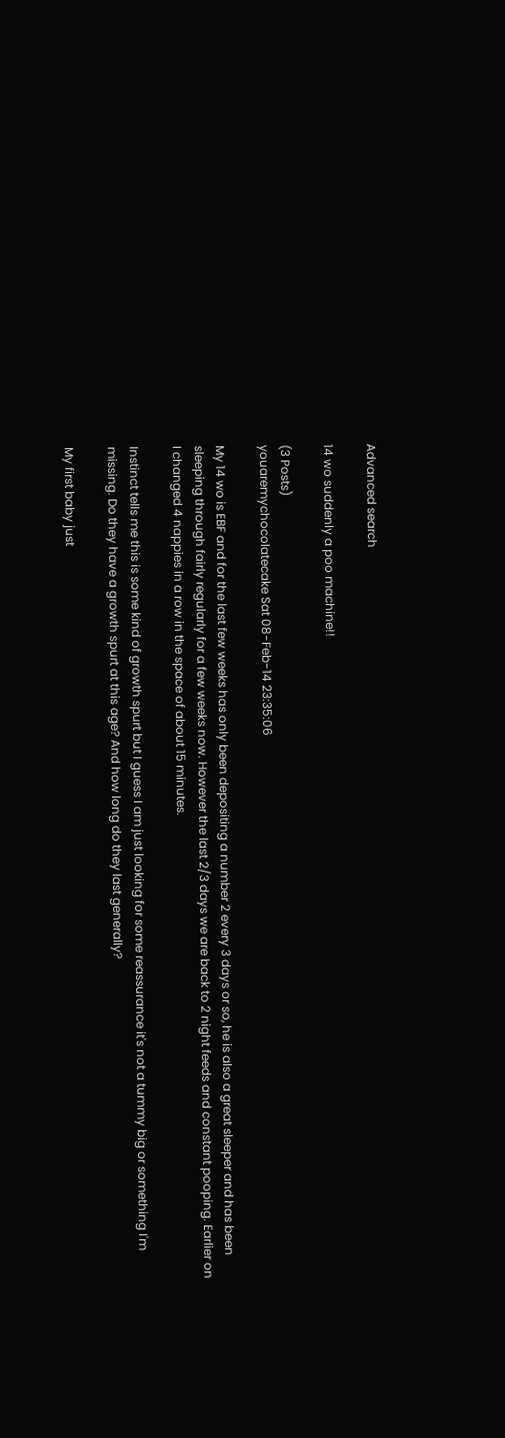Advanced search

14 wo suddenly a poo machine!!

(3 Posts)
youaremychocolatecake Sat 08-Feb-14 23:35:06

My 14 wo is EBF and for the last few weeks has only been depositing a number 2 every 3 days or so, he is also a great sleeper and has been sleeping through fairly regularly for a few weeks now. However the last 2/3 days we are back to 2 night feeds and constant pooping. Earlier on I changed 4 nappies in a row in the space of about 15 minutes.

Instinct tells me this is some kind of growth spurt but I guess I am just looking for some reassurance it's not a tummy big or something I'm missing. Do they have a growth spurt at this age? And how long do they last generally?

My first baby just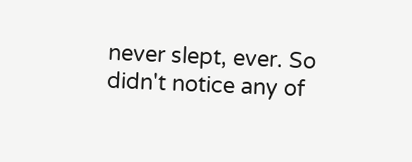never slept, ever. So didn't notice any of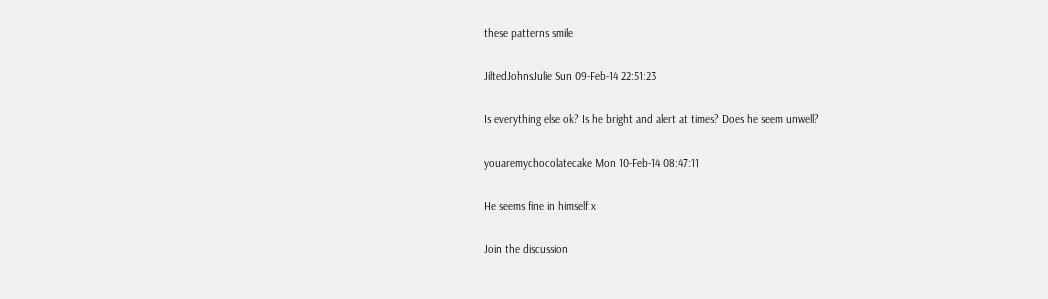these patterns smile

JiltedJohnsJulie Sun 09-Feb-14 22:51:23

Is everything else ok? Is he bright and alert at times? Does he seem unwell?

youaremychocolatecake Mon 10-Feb-14 08:47:11

He seems fine in himself x

Join the discussion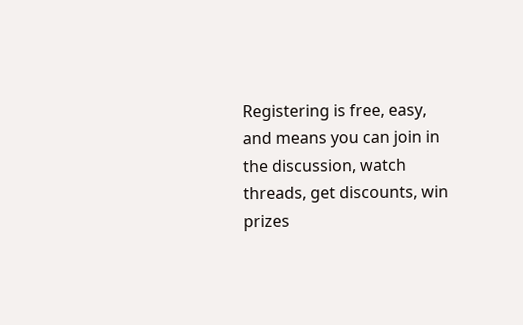Registering is free, easy, and means you can join in the discussion, watch threads, get discounts, win prizes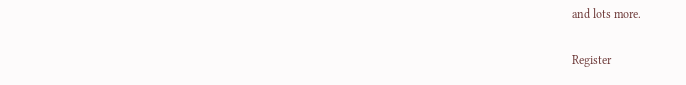and lots more.

Register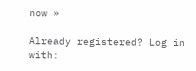now »

Already registered? Log in with: